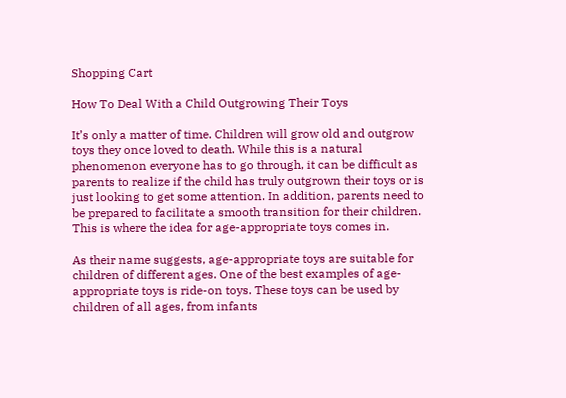Shopping Cart

How To Deal With a Child Outgrowing Their Toys

It’s only a matter of time. Children will grow old and outgrow toys they once loved to death. While this is a natural phenomenon everyone has to go through, it can be difficult as parents to realize if the child has truly outgrown their toys or is just looking to get some attention. In addition, parents need to be prepared to facilitate a smooth transition for their children. This is where the idea for age-appropriate toys comes in.

As their name suggests, age-appropriate toys are suitable for children of different ages. One of the best examples of age-appropriate toys is ride-on toys. These toys can be used by children of all ages, from infants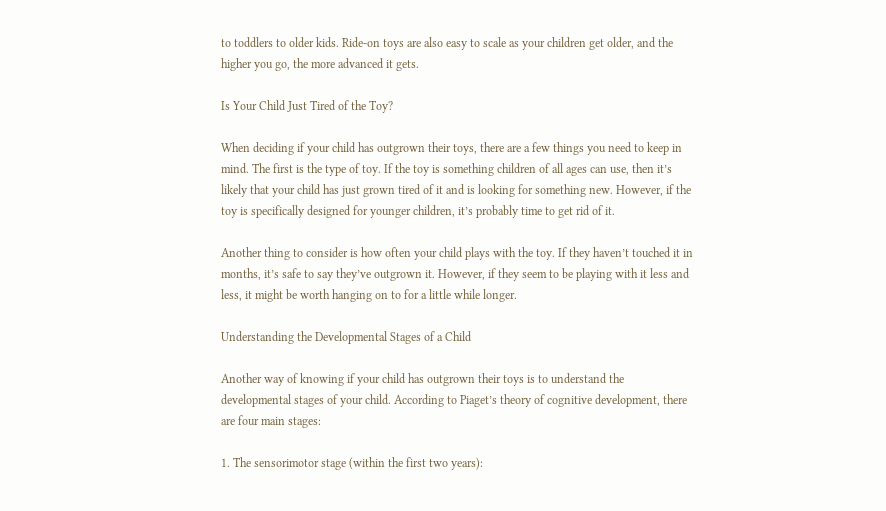to toddlers to older kids. Ride-on toys are also easy to scale as your children get older, and the higher you go, the more advanced it gets.

Is Your Child Just Tired of the Toy?

When deciding if your child has outgrown their toys, there are a few things you need to keep in mind. The first is the type of toy. If the toy is something children of all ages can use, then it’s likely that your child has just grown tired of it and is looking for something new. However, if the toy is specifically designed for younger children, it’s probably time to get rid of it.

Another thing to consider is how often your child plays with the toy. If they haven’t touched it in months, it’s safe to say they’ve outgrown it. However, if they seem to be playing with it less and less, it might be worth hanging on to for a little while longer.

Understanding the Developmental Stages of a Child

Another way of knowing if your child has outgrown their toys is to understand the developmental stages of your child. According to Piaget’s theory of cognitive development, there are four main stages:

1. The sensorimotor stage (within the first two years):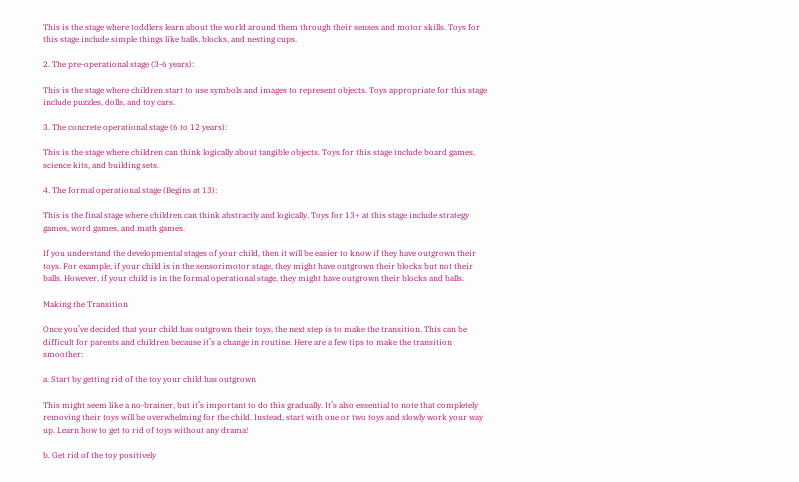This is the stage where toddlers learn about the world around them through their senses and motor skills. Toys for this stage include simple things like balls, blocks, and nesting cups.

2. The pre-operational stage (3-6 years):

This is the stage where children start to use symbols and images to represent objects. Toys appropriate for this stage include puzzles, dolls, and toy cars.

3. The concrete operational stage (6 to 12 years):

This is the stage where children can think logically about tangible objects. Toys for this stage include board games, science kits, and building sets.

4. The formal operational stage (Begins at 13):

This is the final stage where children can think abstractly and logically. Toys for 13+ at this stage include strategy games, word games, and math games.

If you understand the developmental stages of your child, then it will be easier to know if they have outgrown their toys. For example, if your child is in the sensorimotor stage, they might have outgrown their blocks but not their balls. However, if your child is in the formal operational stage, they might have outgrown their blocks and balls.

Making the Transition

Once you’ve decided that your child has outgrown their toys, the next step is to make the transition. This can be difficult for parents and children because it’s a change in routine. Here are a few tips to make the transition smoother:

a. Start by getting rid of the toy your child has outgrown

This might seem like a no-brainer, but it’s important to do this gradually. It’s also essential to note that completely removing their toys will be overwhelming for the child. Instead, start with one or two toys and slowly work your way up. Learn how to get to rid of toys without any drama!

b. Get rid of the toy positively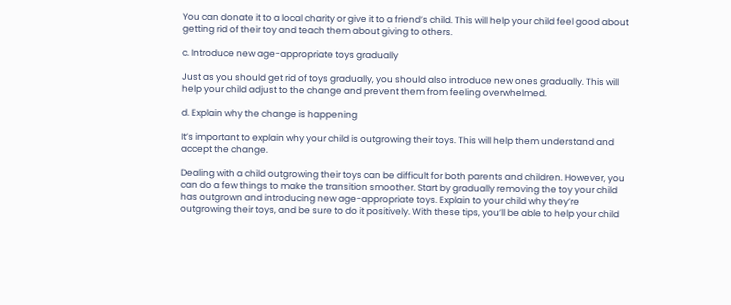You can donate it to a local charity or give it to a friend’s child. This will help your child feel good about getting rid of their toy and teach them about giving to others.

c. Introduce new age-appropriate toys gradually

Just as you should get rid of toys gradually, you should also introduce new ones gradually. This will help your child adjust to the change and prevent them from feeling overwhelmed.

d. Explain why the change is happening

It’s important to explain why your child is outgrowing their toys. This will help them understand and accept the change.

Dealing with a child outgrowing their toys can be difficult for both parents and children. However, you can do a few things to make the transition smoother. Start by gradually removing the toy your child has outgrown and introducing new age-appropriate toys. Explain to your child why they’re outgrowing their toys, and be sure to do it positively. With these tips, you’ll be able to help your child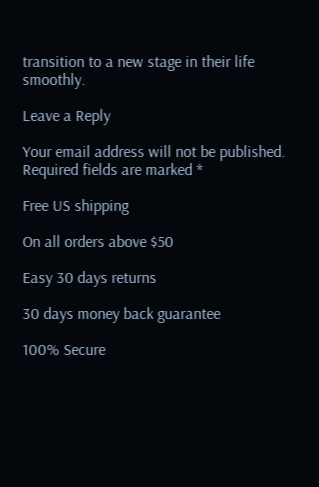transition to a new stage in their life smoothly.

Leave a Reply

Your email address will not be published. Required fields are marked *

Free US shipping

On all orders above $50

Easy 30 days returns

30 days money back guarantee

100% Secure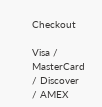Checkout

Visa / MasterCard / Discover / AMEX